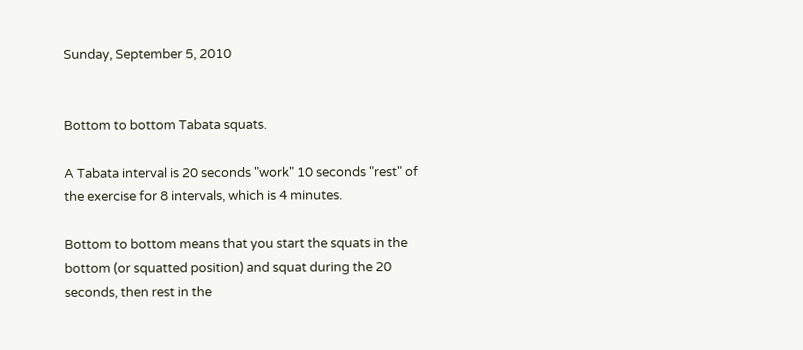Sunday, September 5, 2010


Bottom to bottom Tabata squats.

A Tabata interval is 20 seconds "work" 10 seconds "rest" of the exercise for 8 intervals, which is 4 minutes.

Bottom to bottom means that you start the squats in the bottom (or squatted position) and squat during the 20 seconds, then rest in the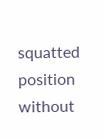squatted position without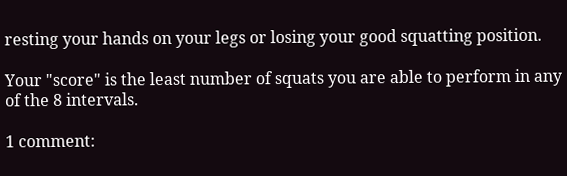resting your hands on your legs or losing your good squatting position.

Your "score" is the least number of squats you are able to perform in any of the 8 intervals.

1 comment: